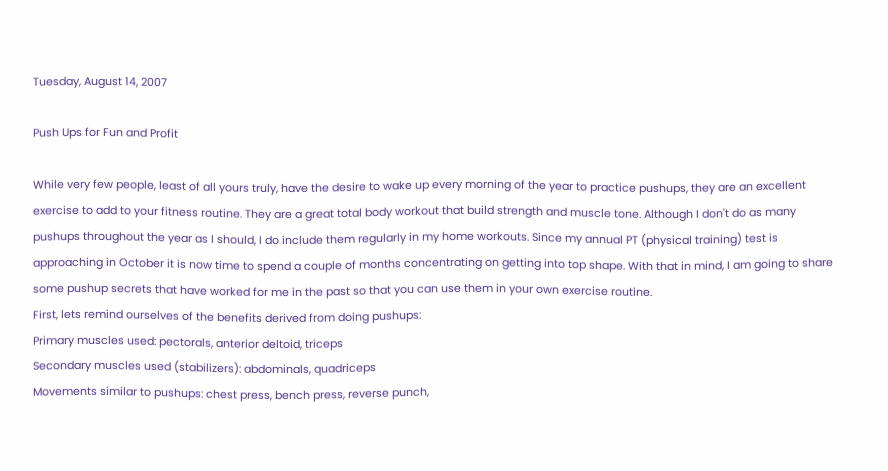Tuesday, August 14, 2007

Push Ups for Fun and Profit

While very few people, least of all yours truly, have the desire to wake up every morning of the year to practice pushups, they are an excellent exercise to add to your fitness routine. They are a great total body workout that build strength and muscle tone. Although I don't do as many pushups throughout the year as I should, I do include them regularly in my home workouts. Since my annual PT (physical training) test is approaching in October it is now time to spend a couple of months concentrating on getting into top shape. With that in mind, I am going to share some pushup secrets that have worked for me in the past so that you can use them in your own exercise routine.
First, lets remind ourselves of the benefits derived from doing pushups:
Primary muscles used: pectorals, anterior deltoid, triceps
Secondary muscles used (stabilizers): abdominals, quadriceps
Movements similar to pushups: chest press, bench press, reverse punch,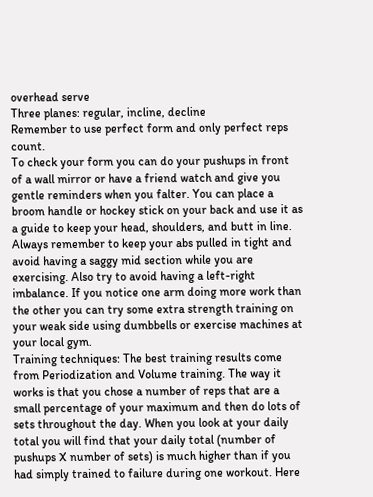overhead serve
Three planes: regular, incline, decline
Remember to use perfect form and only perfect reps count.
To check your form you can do your pushups in front of a wall mirror or have a friend watch and give you gentle reminders when you falter. You can place a broom handle or hockey stick on your back and use it as a guide to keep your head, shoulders, and butt in line. Always remember to keep your abs pulled in tight and avoid having a saggy mid section while you are exercising. Also try to avoid having a left-right imbalance. If you notice one arm doing more work than the other you can try some extra strength training on your weak side using dumbbells or exercise machines at your local gym.
Training techniques: The best training results come from Periodization and Volume training. The way it works is that you chose a number of reps that are a small percentage of your maximum and then do lots of sets throughout the day. When you look at your daily total you will find that your daily total (number of pushups X number of sets) is much higher than if you had simply trained to failure during one workout. Here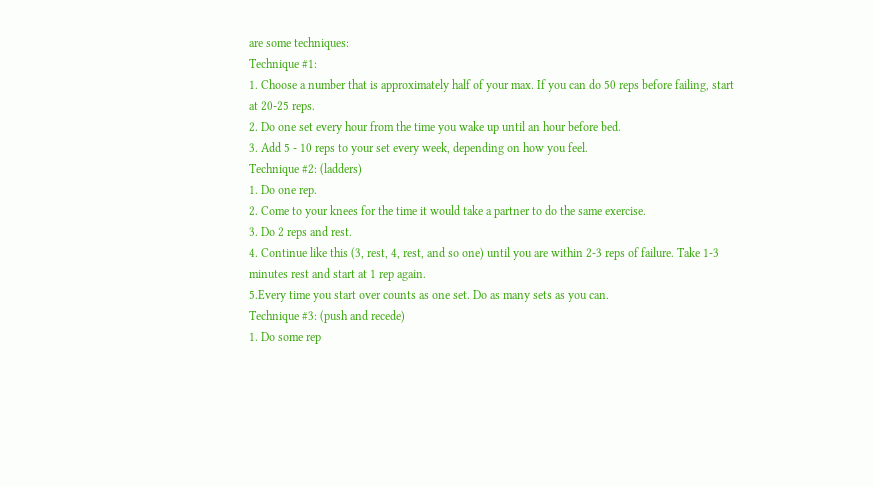are some techniques:
Technique #1:
1. Choose a number that is approximately half of your max. If you can do 50 reps before failing, start at 20-25 reps.
2. Do one set every hour from the time you wake up until an hour before bed.
3. Add 5 - 10 reps to your set every week, depending on how you feel.
Technique #2: (ladders)
1. Do one rep.
2. Come to your knees for the time it would take a partner to do the same exercise.
3. Do 2 reps and rest.
4. Continue like this (3, rest, 4, rest, and so one) until you are within 2-3 reps of failure. Take 1-3 minutes rest and start at 1 rep again.
5.Every time you start over counts as one set. Do as many sets as you can.
Technique #3: (push and recede)
1. Do some rep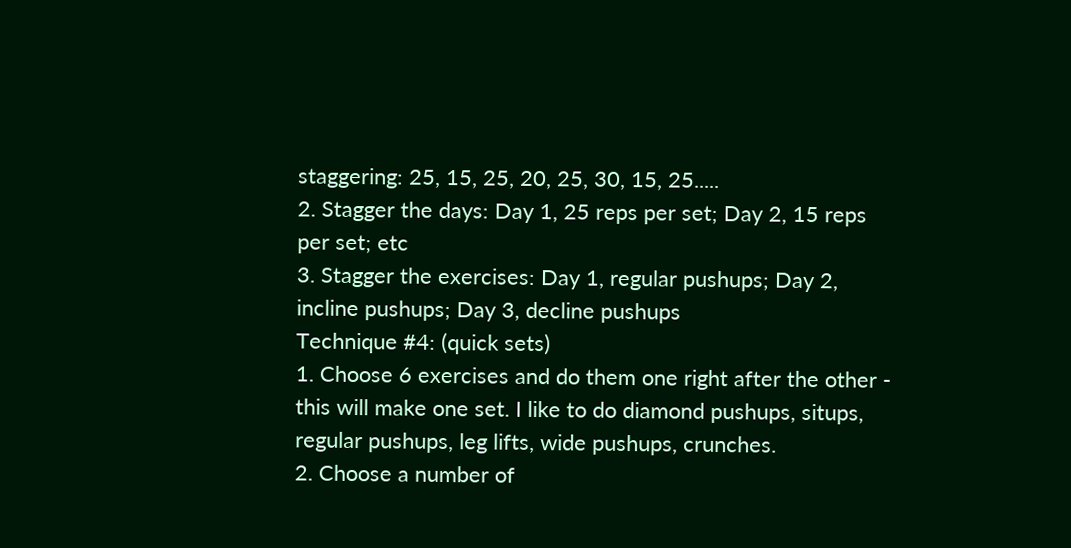staggering: 25, 15, 25, 20, 25, 30, 15, 25.....
2. Stagger the days: Day 1, 25 reps per set; Day 2, 15 reps per set; etc
3. Stagger the exercises: Day 1, regular pushups; Day 2, incline pushups; Day 3, decline pushups
Technique #4: (quick sets)
1. Choose 6 exercises and do them one right after the other - this will make one set. I like to do diamond pushups, situps, regular pushups, leg lifts, wide pushups, crunches.
2. Choose a number of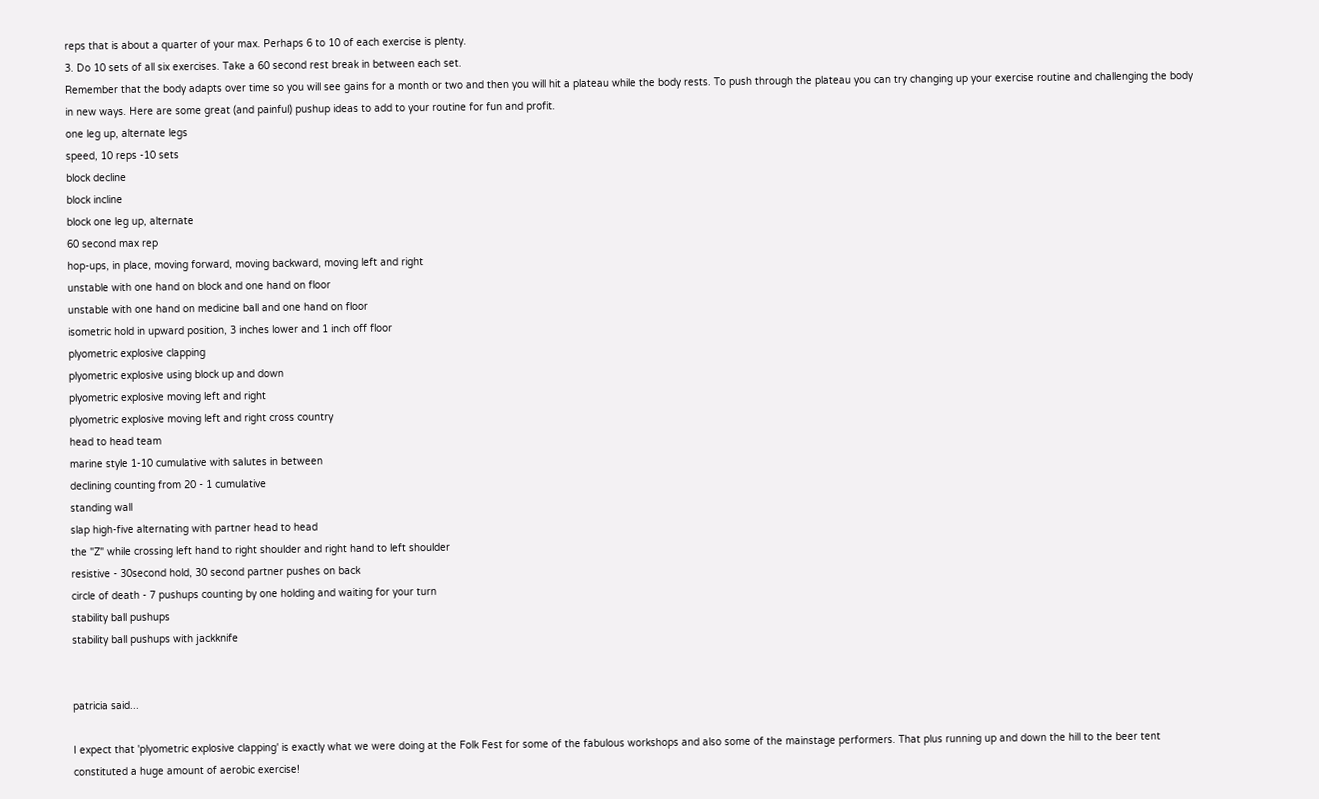reps that is about a quarter of your max. Perhaps 6 to 10 of each exercise is plenty.
3. Do 10 sets of all six exercises. Take a 60 second rest break in between each set.
Remember that the body adapts over time so you will see gains for a month or two and then you will hit a plateau while the body rests. To push through the plateau you can try changing up your exercise routine and challenging the body in new ways. Here are some great (and painful) pushup ideas to add to your routine for fun and profit.
one leg up, alternate legs
speed, 10 reps -10 sets
block decline
block incline
block one leg up, alternate
60 second max rep
hop-ups, in place, moving forward, moving backward, moving left and right
unstable with one hand on block and one hand on floor
unstable with one hand on medicine ball and one hand on floor
isometric hold in upward position, 3 inches lower and 1 inch off floor
plyometric explosive clapping
plyometric explosive using block up and down
plyometric explosive moving left and right
plyometric explosive moving left and right cross country
head to head team
marine style 1-10 cumulative with salutes in between
declining counting from 20 - 1 cumulative
standing wall
slap high-five alternating with partner head to head
the "Z" while crossing left hand to right shoulder and right hand to left shoulder
resistive - 30second hold, 30 second partner pushes on back
circle of death - 7 pushups counting by one holding and waiting for your turn
stability ball pushups
stability ball pushups with jackknife


patricia said...

I expect that 'plyometric explosive clapping' is exactly what we were doing at the Folk Fest for some of the fabulous workshops and also some of the mainstage performers. That plus running up and down the hill to the beer tent constituted a huge amount of aerobic exercise!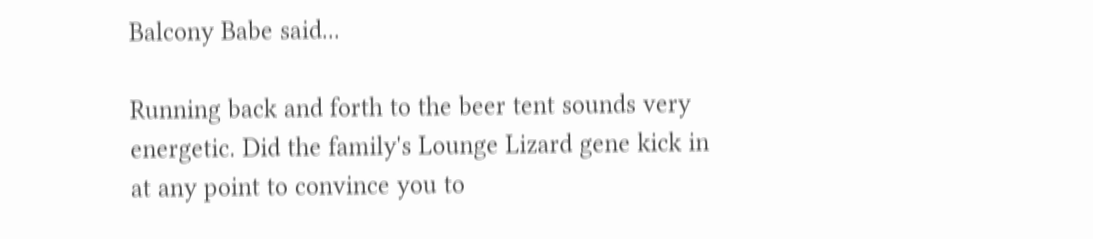Balcony Babe said...

Running back and forth to the beer tent sounds very energetic. Did the family's Lounge Lizard gene kick in at any point to convince you to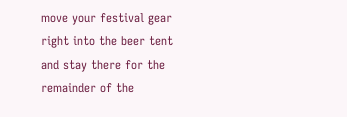move your festival gear right into the beer tent and stay there for the remainder of the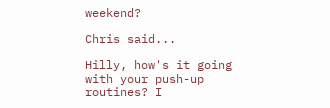weekend?

Chris said...

Hilly, how's it going with your push-up routines? I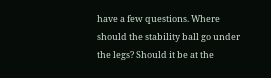have a few questions. Where should the stability ball go under the legs? Should it be at the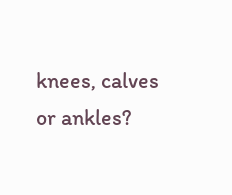knees, calves or ankles?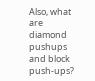Also, what are diamond pushups and block push-ups?